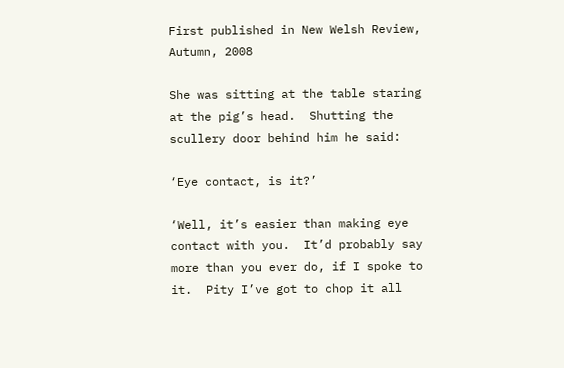First published in New Welsh Review, Autumn, 2008

She was sitting at the table staring at the pig’s head.  Shutting the scullery door behind him he said:

‘Eye contact, is it?’

‘Well, it’s easier than making eye contact with you.  It’d probably say more than you ever do, if I spoke to it.  Pity I’ve got to chop it all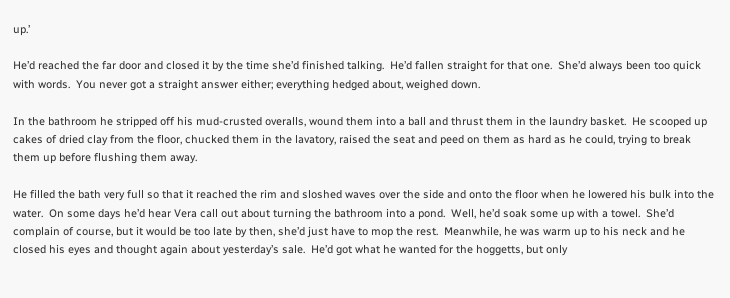up.’

He’d reached the far door and closed it by the time she’d finished talking.  He’d fallen straight for that one.  She’d always been too quick with words.  You never got a straight answer either; everything hedged about, weighed down.

In the bathroom he stripped off his mud-crusted overalls, wound them into a ball and thrust them in the laundry basket.  He scooped up cakes of dried clay from the floor, chucked them in the lavatory, raised the seat and peed on them as hard as he could, trying to break them up before flushing them away.

He filled the bath very full so that it reached the rim and sloshed waves over the side and onto the floor when he lowered his bulk into the water.  On some days he’d hear Vera call out about turning the bathroom into a pond.  Well, he’d soak some up with a towel.  She’d complain of course, but it would be too late by then, she’d just have to mop the rest.  Meanwhile, he was warm up to his neck and he closed his eyes and thought again about yesterday’s sale.  He’d got what he wanted for the hoggetts, but only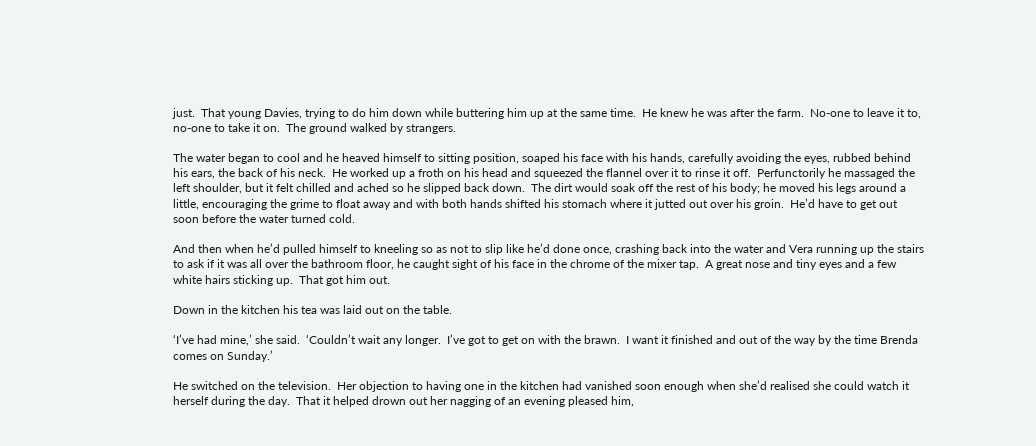just.  That young Davies, trying to do him down while buttering him up at the same time.  He knew he was after the farm.  No-one to leave it to, no-one to take it on.  The ground walked by strangers.

The water began to cool and he heaved himself to sitting position, soaped his face with his hands, carefully avoiding the eyes, rubbed behind his ears, the back of his neck.  He worked up a froth on his head and squeezed the flannel over it to rinse it off.  Perfunctorily he massaged the left shoulder, but it felt chilled and ached so he slipped back down.  The dirt would soak off the rest of his body; he moved his legs around a little, encouraging the grime to float away and with both hands shifted his stomach where it jutted out over his groin.  He’d have to get out soon before the water turned cold.

And then when he’d pulled himself to kneeling so as not to slip like he’d done once, crashing back into the water and Vera running up the stairs to ask if it was all over the bathroom floor, he caught sight of his face in the chrome of the mixer tap.  A great nose and tiny eyes and a few white hairs sticking up.  That got him out.

Down in the kitchen his tea was laid out on the table.

‘I’ve had mine,’ she said.  ‘Couldn’t wait any longer.  I’ve got to get on with the brawn.  I want it finished and out of the way by the time Brenda comes on Sunday.’

He switched on the television.  Her objection to having one in the kitchen had vanished soon enough when she’d realised she could watch it herself during the day.  That it helped drown out her nagging of an evening pleased him,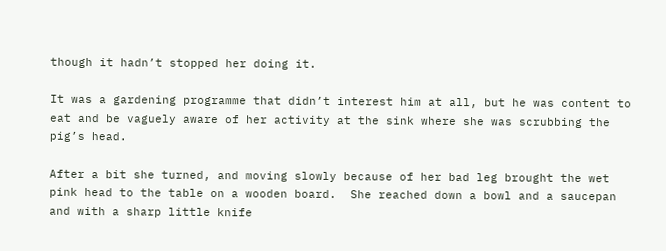though it hadn’t stopped her doing it.

It was a gardening programme that didn’t interest him at all, but he was content to eat and be vaguely aware of her activity at the sink where she was scrubbing the pig’s head.

After a bit she turned, and moving slowly because of her bad leg brought the wet pink head to the table on a wooden board.  She reached down a bowl and a saucepan and with a sharp little knife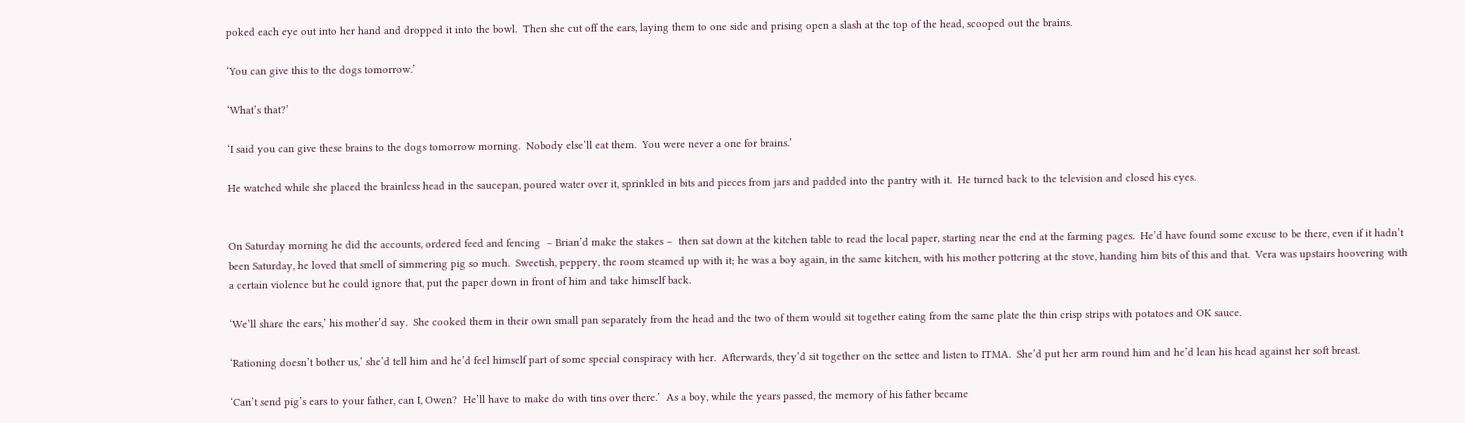poked each eye out into her hand and dropped it into the bowl.  Then she cut off the ears, laying them to one side and prising open a slash at the top of the head, scooped out the brains.

‘You can give this to the dogs tomorrow.’

‘What’s that?’

‘I said you can give these brains to the dogs tomorrow morning.  Nobody else’ll eat them.  You were never a one for brains.’

He watched while she placed the brainless head in the saucepan, poured water over it, sprinkled in bits and pieces from jars and padded into the pantry with it.  He turned back to the television and closed his eyes.


On Saturday morning he did the accounts, ordered feed and fencing  – Brian’d make the stakes –  then sat down at the kitchen table to read the local paper, starting near the end at the farming pages.  He’d have found some excuse to be there, even if it hadn’t been Saturday, he loved that smell of simmering pig so much.  Sweetish, peppery, the room steamed up with it; he was a boy again, in the same kitchen, with his mother pottering at the stove, handing him bits of this and that.  Vera was upstairs hoovering with a certain violence but he could ignore that, put the paper down in front of him and take himself back.

‘We’ll share the ears,’ his mother’d say.  She cooked them in their own small pan separately from the head and the two of them would sit together eating from the same plate the thin crisp strips with potatoes and OK sauce.

‘Rationing doesn’t bother us,’ she’d tell him and he’d feel himself part of some special conspiracy with her.  Afterwards, they’d sit together on the settee and listen to ITMA.  She’d put her arm round him and he’d lean his head against her soft breast.

‘Can’t send pig’s ears to your father, can I, Owen?  He’ll have to make do with tins over there.’  As a boy, while the years passed, the memory of his father became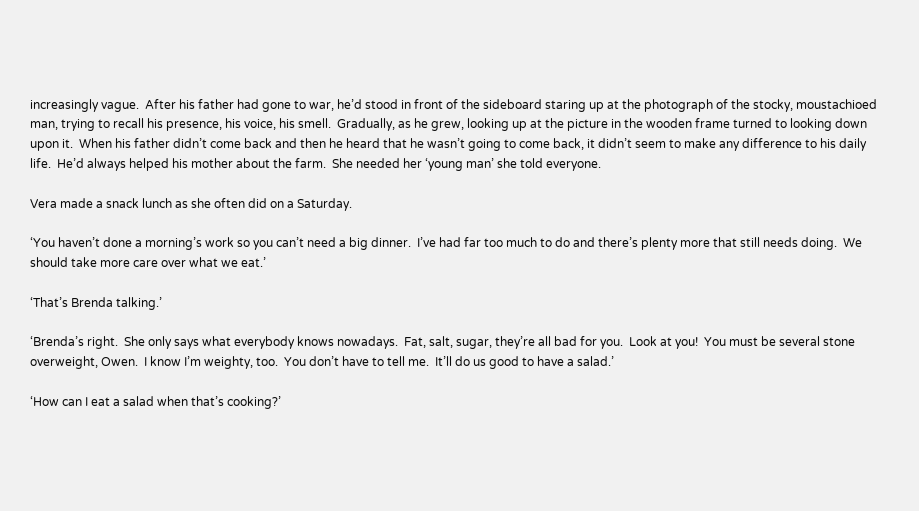increasingly vague.  After his father had gone to war, he’d stood in front of the sideboard staring up at the photograph of the stocky, moustachioed man, trying to recall his presence, his voice, his smell.  Gradually, as he grew, looking up at the picture in the wooden frame turned to looking down upon it.  When his father didn’t come back and then he heard that he wasn’t going to come back, it didn’t seem to make any difference to his daily life.  He’d always helped his mother about the farm.  She needed her ‘young man’ she told everyone.

Vera made a snack lunch as she often did on a Saturday.

‘You haven’t done a morning’s work so you can’t need a big dinner.  I’ve had far too much to do and there’s plenty more that still needs doing.  We should take more care over what we eat.’

‘That’s Brenda talking.’

‘Brenda’s right.  She only says what everybody knows nowadays.  Fat, salt, sugar, they’re all bad for you.  Look at you!  You must be several stone overweight, Owen.  I know I’m weighty, too.  You don’t have to tell me.  It’ll do us good to have a salad.’

‘How can I eat a salad when that’s cooking?’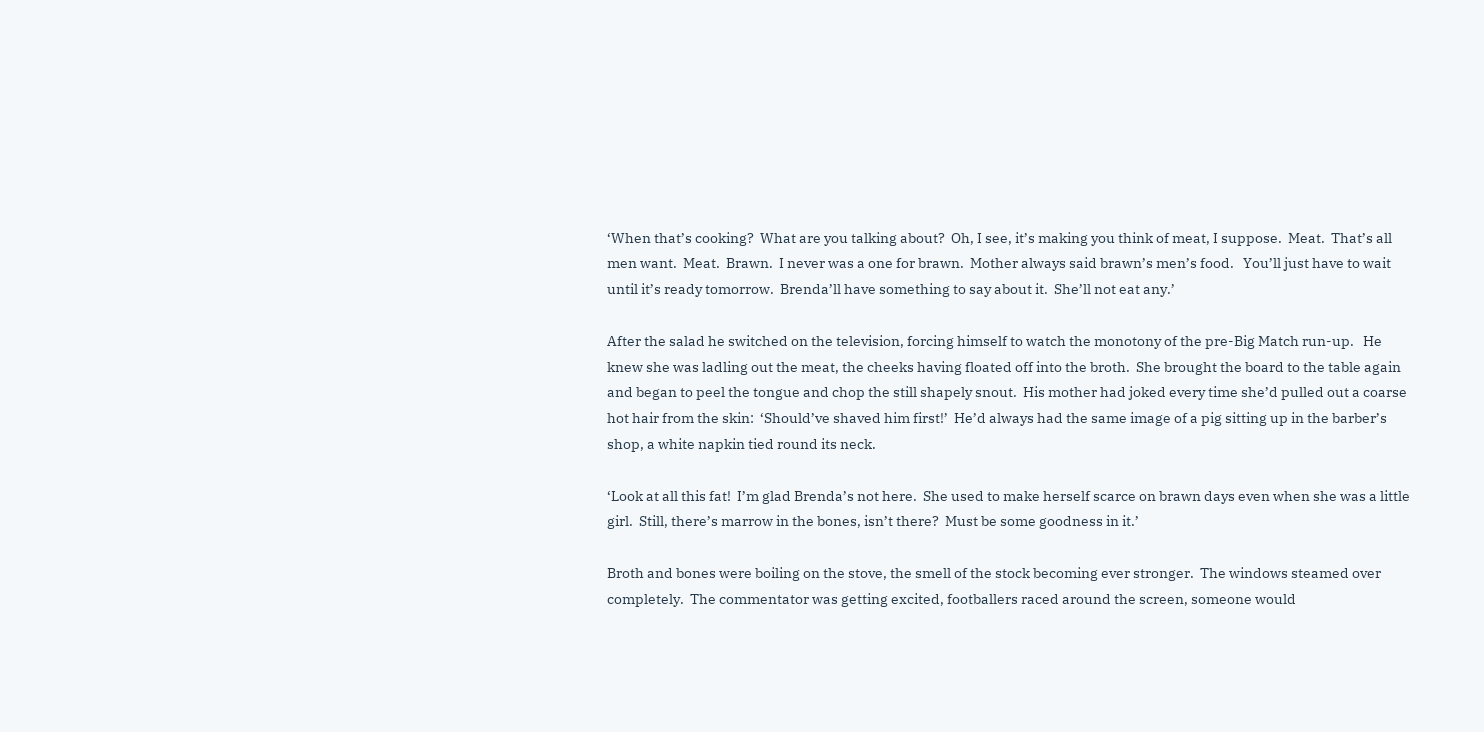‘When that’s cooking?  What are you talking about?  Oh, I see, it’s making you think of meat, I suppose.  Meat.  That’s all men want.  Meat.  Brawn.  I never was a one for brawn.  Mother always said brawn’s men’s food.   You’ll just have to wait until it’s ready tomorrow.  Brenda’ll have something to say about it.  She’ll not eat any.’

After the salad he switched on the television, forcing himself to watch the monotony of the pre-Big Match run-up.   He knew she was ladling out the meat, the cheeks having floated off into the broth.  She brought the board to the table again and began to peel the tongue and chop the still shapely snout.  His mother had joked every time she’d pulled out a coarse hot hair from the skin:  ‘Should’ve shaved him first!’  He’d always had the same image of a pig sitting up in the barber’s shop, a white napkin tied round its neck.

‘Look at all this fat!  I’m glad Brenda’s not here.  She used to make herself scarce on brawn days even when she was a little girl.  Still, there’s marrow in the bones, isn’t there?  Must be some goodness in it.’

Broth and bones were boiling on the stove, the smell of the stock becoming ever stronger.  The windows steamed over completely.  The commentator was getting excited, footballers raced around the screen, someone would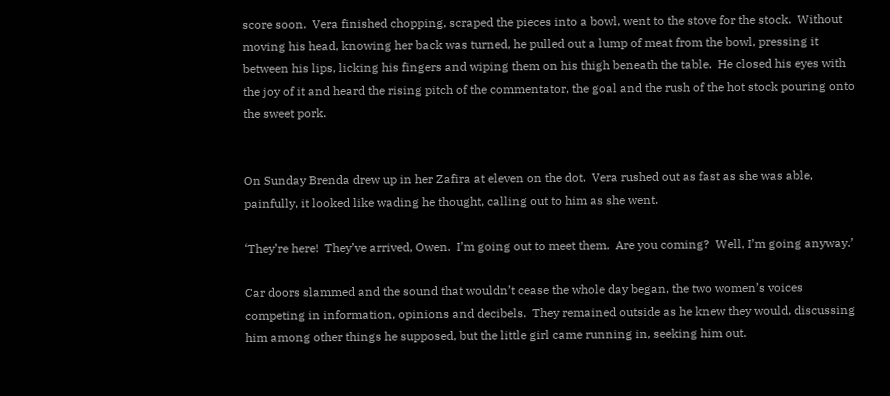score soon.  Vera finished chopping, scraped the pieces into a bowl, went to the stove for the stock.  Without moving his head, knowing her back was turned, he pulled out a lump of meat from the bowl, pressing it between his lips, licking his fingers and wiping them on his thigh beneath the table.  He closed his eyes with the joy of it and heard the rising pitch of the commentator, the goal and the rush of the hot stock pouring onto the sweet pork.


On Sunday Brenda drew up in her Zafira at eleven on the dot.  Vera rushed out as fast as she was able, painfully, it looked like wading he thought, calling out to him as she went.

‘They’re here!  They’ve arrived, Owen.  I’m going out to meet them.  Are you coming?  Well, I’m going anyway.’

Car doors slammed and the sound that wouldn’t cease the whole day began, the two women’s voices competing in information, opinions and decibels.  They remained outside as he knew they would, discussing him among other things he supposed, but the little girl came running in, seeking him out.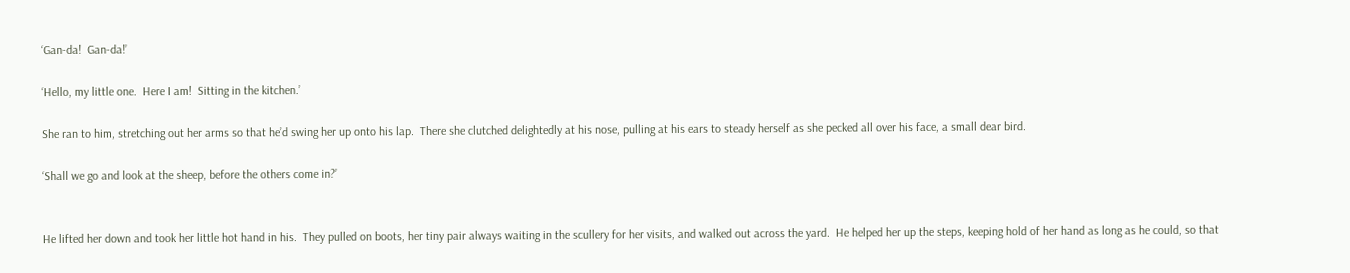‘Gan-da!  Gan-da!’

‘Hello, my little one.  Here I am!  Sitting in the kitchen.’

She ran to him, stretching out her arms so that he’d swing her up onto his lap.  There she clutched delightedly at his nose, pulling at his ears to steady herself as she pecked all over his face, a small dear bird.

‘Shall we go and look at the sheep, before the others come in?’


He lifted her down and took her little hot hand in his.  They pulled on boots, her tiny pair always waiting in the scullery for her visits, and walked out across the yard.  He helped her up the steps, keeping hold of her hand as long as he could, so that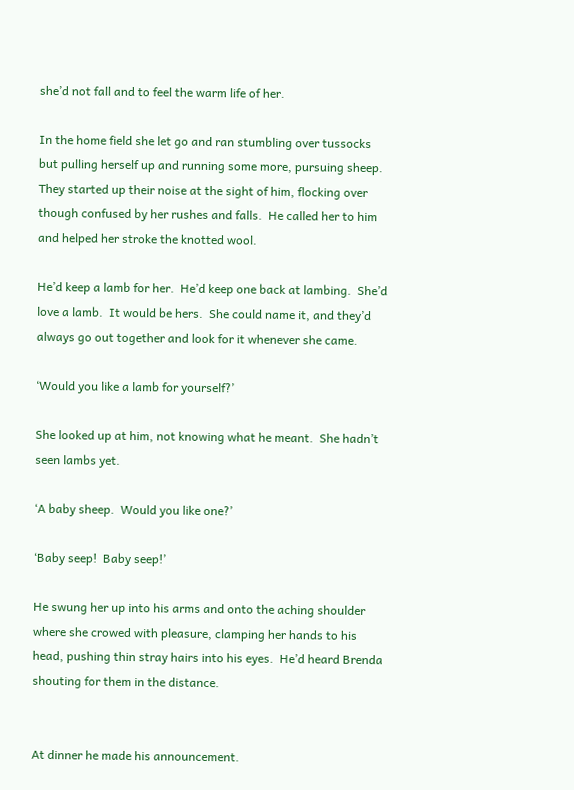she’d not fall and to feel the warm life of her.

In the home field she let go and ran stumbling over tussocks but pulling herself up and running some more, pursuing sheep. They started up their noise at the sight of him, flocking over though confused by her rushes and falls.  He called her to him and helped her stroke the knotted wool.

He’d keep a lamb for her.  He’d keep one back at lambing.  She’d love a lamb.  It would be hers.  She could name it, and they’d always go out together and look for it whenever she came.

‘Would you like a lamb for yourself?’

She looked up at him, not knowing what he meant.  She hadn’t seen lambs yet.

‘A baby sheep.  Would you like one?’

‘Baby seep!  Baby seep!’

He swung her up into his arms and onto the aching shoulder where she crowed with pleasure, clamping her hands to his head, pushing thin stray hairs into his eyes.  He’d heard Brenda shouting for them in the distance.


At dinner he made his announcement.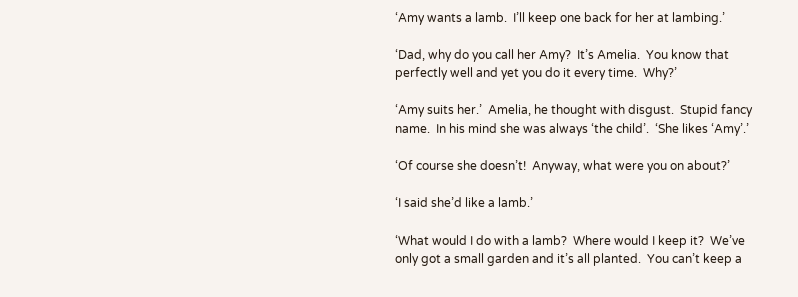‘Amy wants a lamb.  I’ll keep one back for her at lambing.’

‘Dad, why do you call her Amy?  It’s Amelia.  You know that perfectly well and yet you do it every time.  Why?’

‘Amy suits her.’  Amelia, he thought with disgust.  Stupid fancy name.  In his mind she was always ‘the child’.  ‘She likes ‘Amy’.’

‘Of course she doesn’t!  Anyway, what were you on about?’

‘I said she’d like a lamb.’

‘What would I do with a lamb?  Where would I keep it?  We’ve only got a small garden and it’s all planted.  You can’t keep a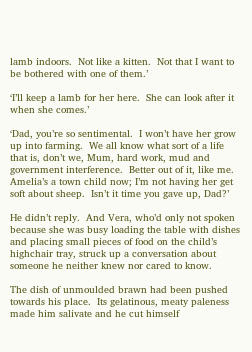lamb indoors.  Not like a kitten.  Not that I want to be bothered with one of them.’

‘I’ll keep a lamb for her here.  She can look after it when she comes.’

‘Dad, you’re so sentimental.  I won’t have her grow up into farming.  We all know what sort of a life that is, don’t we, Mum, hard work, mud and government interference.  Better out of it, like me.  Amelia’s a town child now; I’m not having her get soft about sheep.  Isn’t it time you gave up, Dad?’

He didn’t reply.  And Vera, who’d only not spoken because she was busy loading the table with dishes and placing small pieces of food on the child’s highchair tray, struck up a conversation about someone he neither knew nor cared to know.

The dish of unmoulded brawn had been pushed towards his place.  Its gelatinous, meaty paleness made him salivate and he cut himself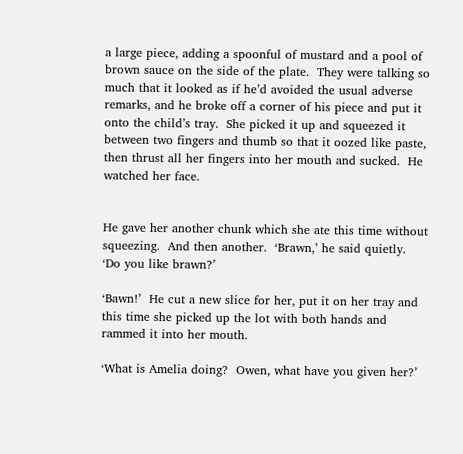a large piece, adding a spoonful of mustard and a pool of brown sauce on the side of the plate.  They were talking so much that it looked as if he’d avoided the usual adverse remarks, and he broke off a corner of his piece and put it onto the child’s tray.  She picked it up and squeezed it between two fingers and thumb so that it oozed like paste, then thrust all her fingers into her mouth and sucked.  He watched her face.


He gave her another chunk which she ate this time without squeezing.  And then another.  ‘Brawn,’ he said quietly.  ‘Do you like brawn?’

‘Bawn!’  He cut a new slice for her, put it on her tray and this time she picked up the lot with both hands and rammed it into her mouth.

‘What is Amelia doing?  Owen, what have you given her?’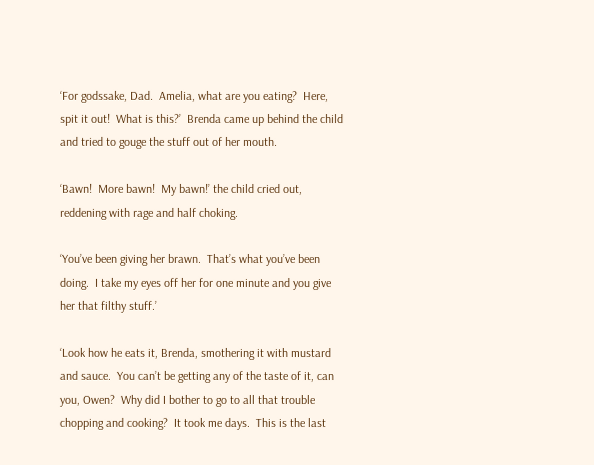‘For godssake, Dad.  Amelia, what are you eating?  Here, spit it out!  What is this?’  Brenda came up behind the child and tried to gouge the stuff out of her mouth.

‘Bawn!  More bawn!  My bawn!’ the child cried out, reddening with rage and half choking.

‘You’ve been giving her brawn.  That’s what you’ve been doing.  I take my eyes off her for one minute and you give her that filthy stuff.’

‘Look how he eats it, Brenda, smothering it with mustard and sauce.  You can’t be getting any of the taste of it, can you, Owen?  Why did I bother to go to all that trouble chopping and cooking?  It took me days.  This is the last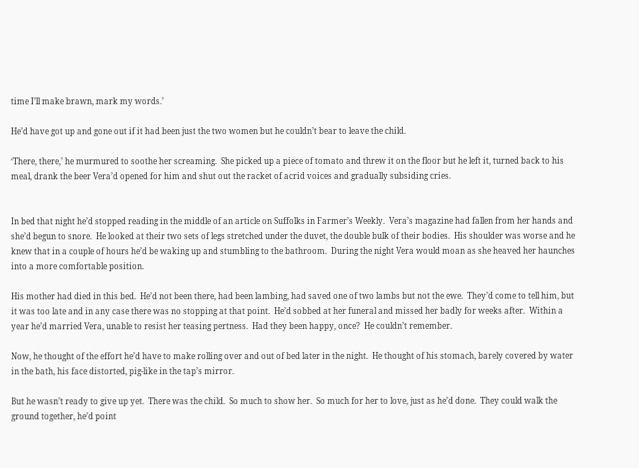time I’ll make brawn, mark my words.’

He’d have got up and gone out if it had been just the two women but he couldn’t bear to leave the child.

‘There, there,’ he murmured to soothe her screaming.  She picked up a piece of tomato and threw it on the floor but he left it, turned back to his meal, drank the beer Vera’d opened for him and shut out the racket of acrid voices and gradually subsiding cries.


In bed that night he’d stopped reading in the middle of an article on Suffolks in Farmer’s Weekly.  Vera’s magazine had fallen from her hands and she’d begun to snore.  He looked at their two sets of legs stretched under the duvet, the double bulk of their bodies.  His shoulder was worse and he knew that in a couple of hours he’d be waking up and stumbling to the bathroom.  During the night Vera would moan as she heaved her haunches into a more comfortable position.

His mother had died in this bed.  He’d not been there, had been lambing, had saved one of two lambs but not the ewe.  They’d come to tell him, but it was too late and in any case there was no stopping at that point.  He’d sobbed at her funeral and missed her badly for weeks after.  Within a year he’d married Vera, unable to resist her teasing pertness.  Had they been happy, once?  He couldn’t remember.

Now, he thought of the effort he’d have to make rolling over and out of bed later in the night.  He thought of his stomach, barely covered by water in the bath, his face distorted, pig-like in the tap’s mirror.

But he wasn’t ready to give up yet.  There was the child.  So much to show her.  So much for her to love, just as he’d done.  They could walk the ground together, he’d point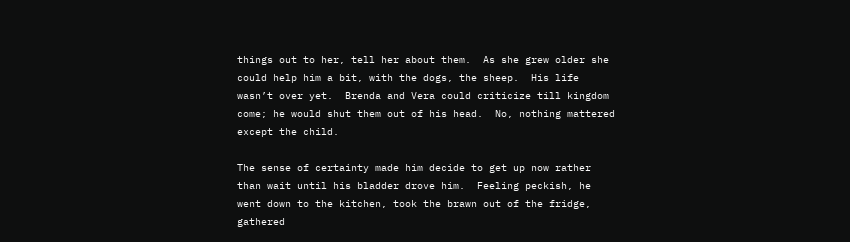things out to her, tell her about them.  As she grew older she could help him a bit, with the dogs, the sheep.  His life wasn’t over yet.  Brenda and Vera could criticize till kingdom come; he would shut them out of his head.  No, nothing mattered except the child.

The sense of certainty made him decide to get up now rather than wait until his bladder drove him.  Feeling peckish, he went down to the kitchen, took the brawn out of the fridge, gathered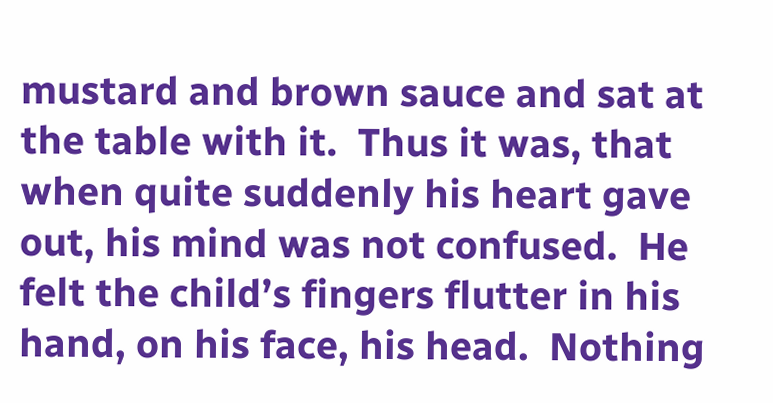mustard and brown sauce and sat at the table with it.  Thus it was, that when quite suddenly his heart gave out, his mind was not confused.  He felt the child’s fingers flutter in his hand, on his face, his head.  Nothing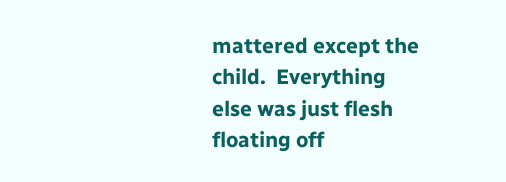mattered except the child.  Everything else was just flesh floating off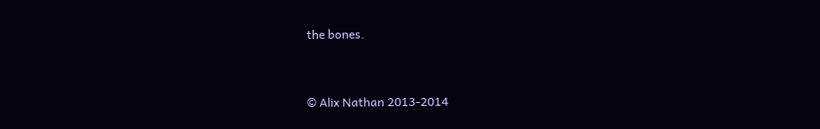the bones.


© Alix Nathan 2013-2014